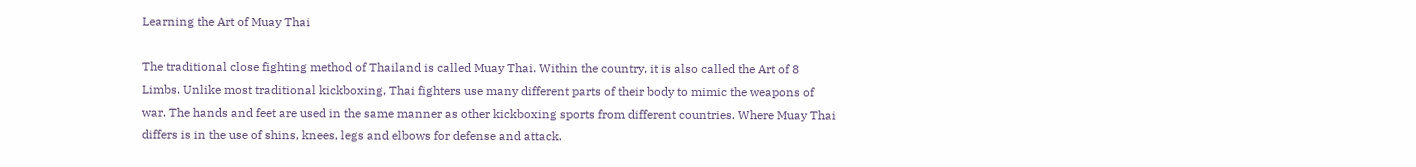Learning the Art of Muay Thai

The traditional close fighting method of Thailand is called Muay Thai. Within the country, it is also called the Art of 8 Limbs. Unlike most traditional kickboxing, Thai fighters use many different parts of their body to mimic the weapons of war. The hands and feet are used in the same manner as other kickboxing sports from different countries. Where Muay Thai differs is in the use of shins, knees, legs and elbows for defense and attack.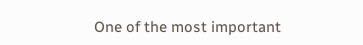One of the most important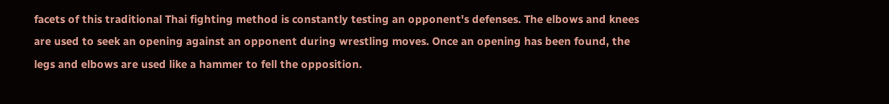facets of this traditional Thai fighting method is constantly testing an opponent's defenses. The elbows and knees are used to seek an opening against an opponent during wrestling moves. Once an opening has been found, the legs and elbows are used like a hammer to fell the opposition.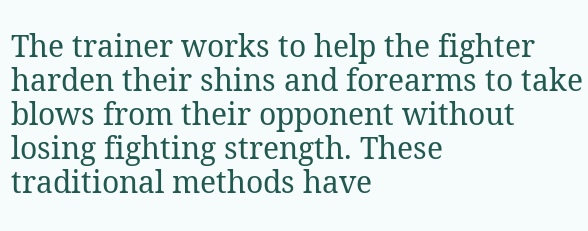The trainer works to help the fighter harden their shins and forearms to take blows from their opponent without losing fighting strength. These traditional methods have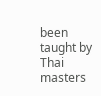been taught by Thai masters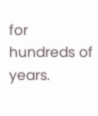for hundreds of years.